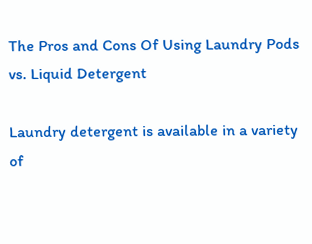The Pros and Cons Of Using Laundry Pods vs. Liquid Detergent

Laundry detergent is available in a variety of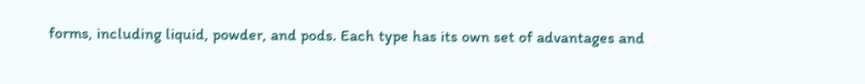forms, including liquid, powder, and pods. Each type has its own set of advantages and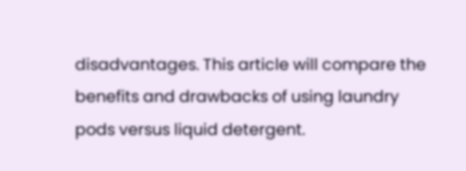disadvantages. This article will compare the benefits and drawbacks of using laundry pods versus liquid detergent.